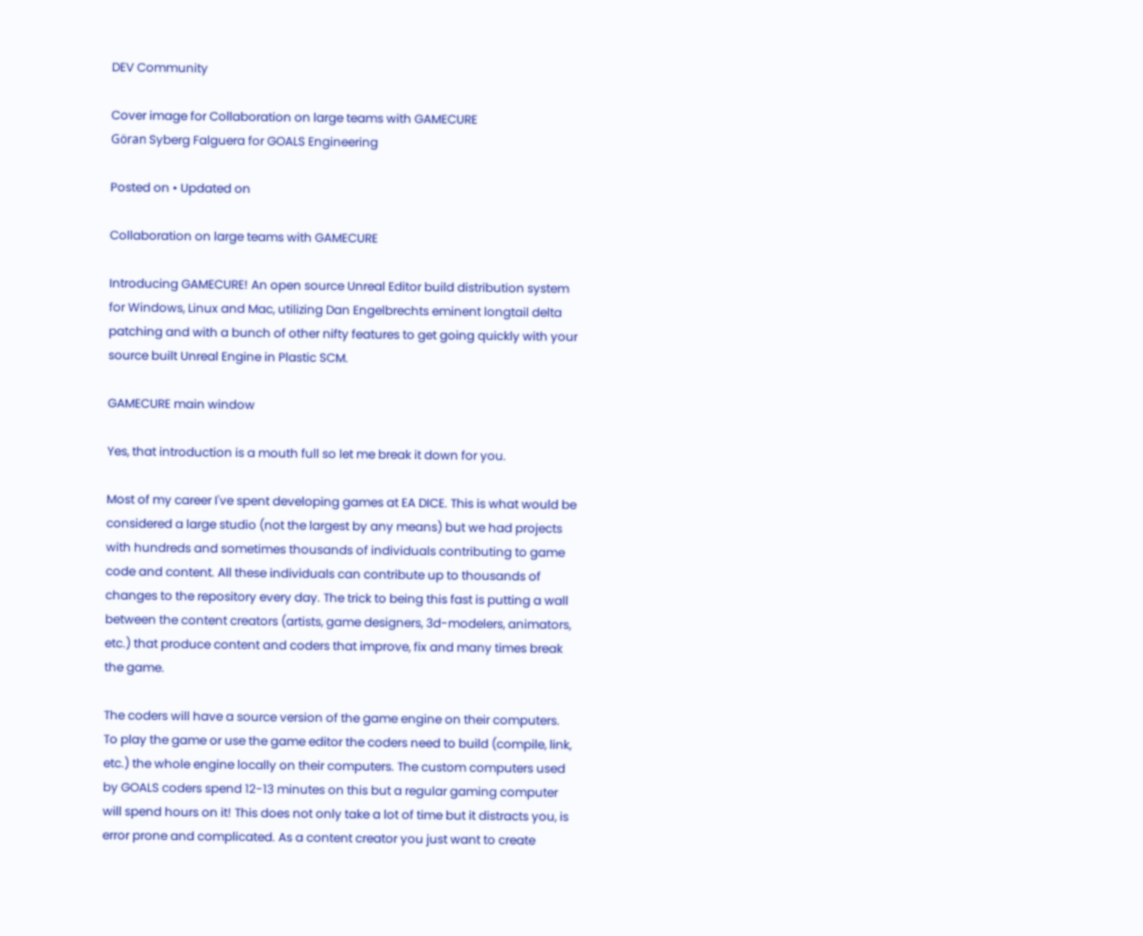DEV Community

Cover image for Collaboration on large teams with GAMECURE
Göran Syberg Falguera for GOALS Engineering

Posted on • Updated on

Collaboration on large teams with GAMECURE

Introducing GAMECURE! An open source Unreal Editor build distribution system for Windows, Linux and Mac, utilizing Dan Engelbrechts eminent longtail delta patching and with a bunch of other nifty features to get going quickly with your source built Unreal Engine in Plastic SCM.

GAMECURE main window

Yes, that introduction is a mouth full so let me break it down for you.

Most of my career I've spent developing games at EA DICE. This is what would be considered a large studio (not the largest by any means) but we had projects with hundreds and sometimes thousands of individuals contributing to game code and content. All these individuals can contribute up to thousands of changes to the repository every day. The trick to being this fast is putting a wall between the content creators (artists, game designers, 3d-modelers, animators, etc.) that produce content and coders that improve, fix and many times break the game.

The coders will have a source version of the game engine on their computers. To play the game or use the game editor the coders need to build (compile, link, etc.) the whole engine locally on their computers. The custom computers used by GOALS coders spend 12-13 minutes on this but a regular gaming computer will spend hours on it! This does not only take a lot of time but it distracts you, is error prone and complicated. As a content creator you just want to create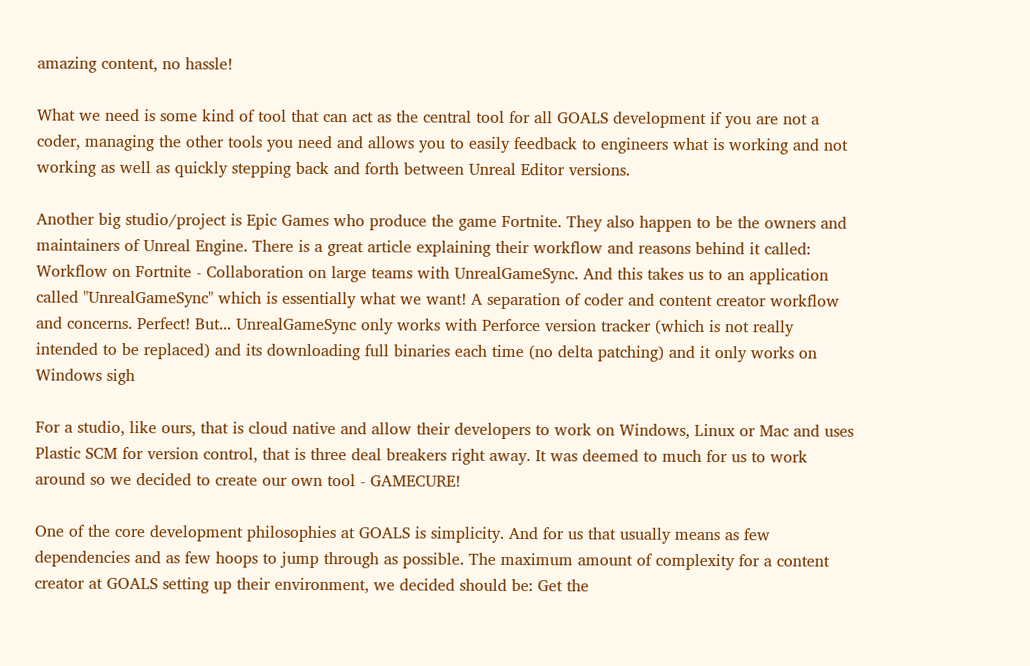amazing content, no hassle!

What we need is some kind of tool that can act as the central tool for all GOALS development if you are not a coder, managing the other tools you need and allows you to easily feedback to engineers what is working and not working as well as quickly stepping back and forth between Unreal Editor versions.

Another big studio/project is Epic Games who produce the game Fortnite. They also happen to be the owners and maintainers of Unreal Engine. There is a great article explaining their workflow and reasons behind it called: Workflow on Fortnite - Collaboration on large teams with UnrealGameSync. And this takes us to an application called "UnrealGameSync" which is essentially what we want! A separation of coder and content creator workflow and concerns. Perfect! But... UnrealGameSync only works with Perforce version tracker (which is not really intended to be replaced) and its downloading full binaries each time (no delta patching) and it only works on Windows sigh

For a studio, like ours, that is cloud native and allow their developers to work on Windows, Linux or Mac and uses Plastic SCM for version control, that is three deal breakers right away. It was deemed to much for us to work around so we decided to create our own tool - GAMECURE!

One of the core development philosophies at GOALS is simplicity. And for us that usually means as few dependencies and as few hoops to jump through as possible. The maximum amount of complexity for a content creator at GOALS setting up their environment, we decided should be: Get the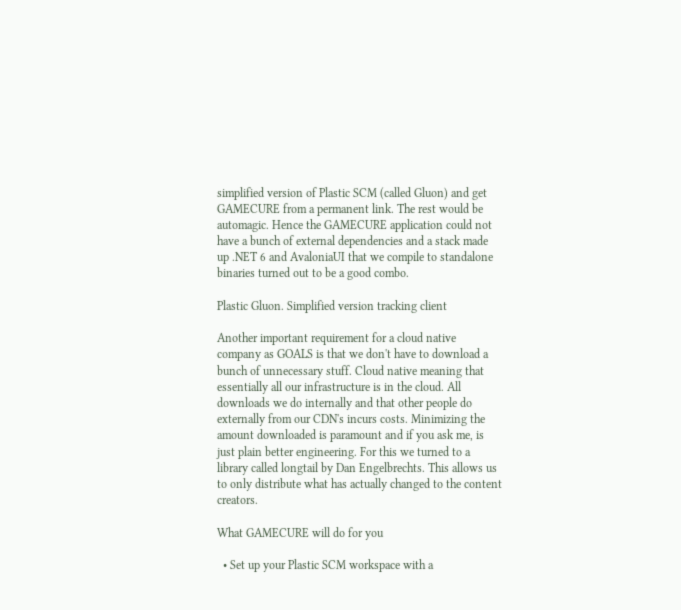simplified version of Plastic SCM (called Gluon) and get GAMECURE from a permanent link. The rest would be automagic. Hence the GAMECURE application could not have a bunch of external dependencies and a stack made up .NET 6 and AvaloniaUI that we compile to standalone binaries turned out to be a good combo.

Plastic Gluon. Simplified version tracking client

Another important requirement for a cloud native company as GOALS is that we don't have to download a bunch of unnecessary stuff. Cloud native meaning that essentially all our infrastructure is in the cloud. All downloads we do internally and that other people do externally from our CDN's incurs costs. Minimizing the amount downloaded is paramount and if you ask me, is just plain better engineering. For this we turned to a library called longtail by Dan Engelbrechts. This allows us to only distribute what has actually changed to the content creators.

What GAMECURE will do for you

  • Set up your Plastic SCM workspace with a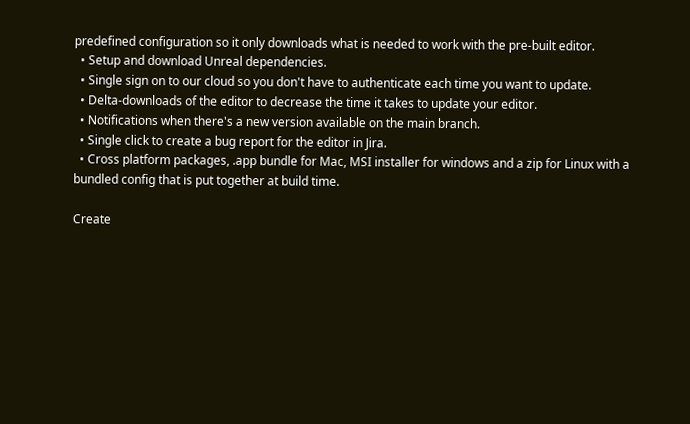predefined configuration so it only downloads what is needed to work with the pre-built editor.
  • Setup and download Unreal dependencies.
  • Single sign on to our cloud so you don't have to authenticate each time you want to update.
  • Delta-downloads of the editor to decrease the time it takes to update your editor.
  • Notifications when there's a new version available on the main branch.
  • Single click to create a bug report for the editor in Jira.
  • Cross platform packages, .app bundle for Mac, MSI installer for windows and a zip for Linux with a bundled config that is put together at build time.

Create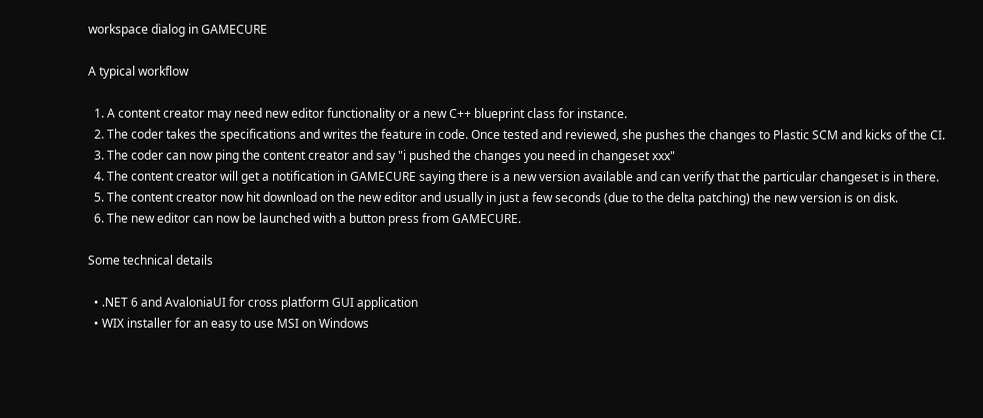workspace dialog in GAMECURE

A typical workflow

  1. A content creator may need new editor functionality or a new C++ blueprint class for instance.
  2. The coder takes the specifications and writes the feature in code. Once tested and reviewed, she pushes the changes to Plastic SCM and kicks of the CI.
  3. The coder can now ping the content creator and say "i pushed the changes you need in changeset xxx"
  4. The content creator will get a notification in GAMECURE saying there is a new version available and can verify that the particular changeset is in there.
  5. The content creator now hit download on the new editor and usually in just a few seconds (due to the delta patching) the new version is on disk.
  6. The new editor can now be launched with a button press from GAMECURE.

Some technical details

  • .NET 6 and AvaloniaUI for cross platform GUI application
  • WIX installer for an easy to use MSI on Windows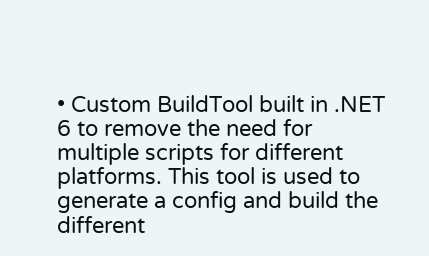• Custom BuildTool built in .NET 6 to remove the need for multiple scripts for different platforms. This tool is used to generate a config and build the different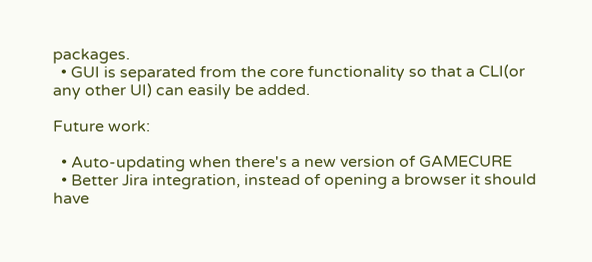packages.
  • GUI is separated from the core functionality so that a CLI(or any other UI) can easily be added.

Future work:

  • Auto-updating when there's a new version of GAMECURE
  • Better Jira integration, instead of opening a browser it should have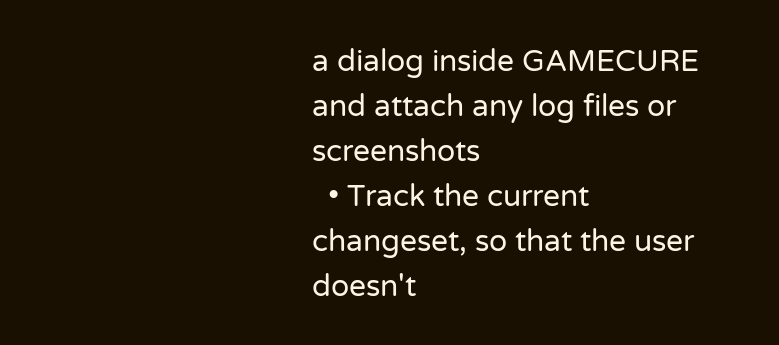a dialog inside GAMECURE and attach any log files or screenshots
  • Track the current changeset, so that the user doesn't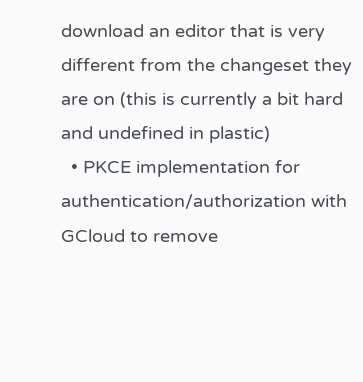download an editor that is very different from the changeset they are on (this is currently a bit hard and undefined in plastic)
  • PKCE implementation for authentication/authorization with GCloud to remove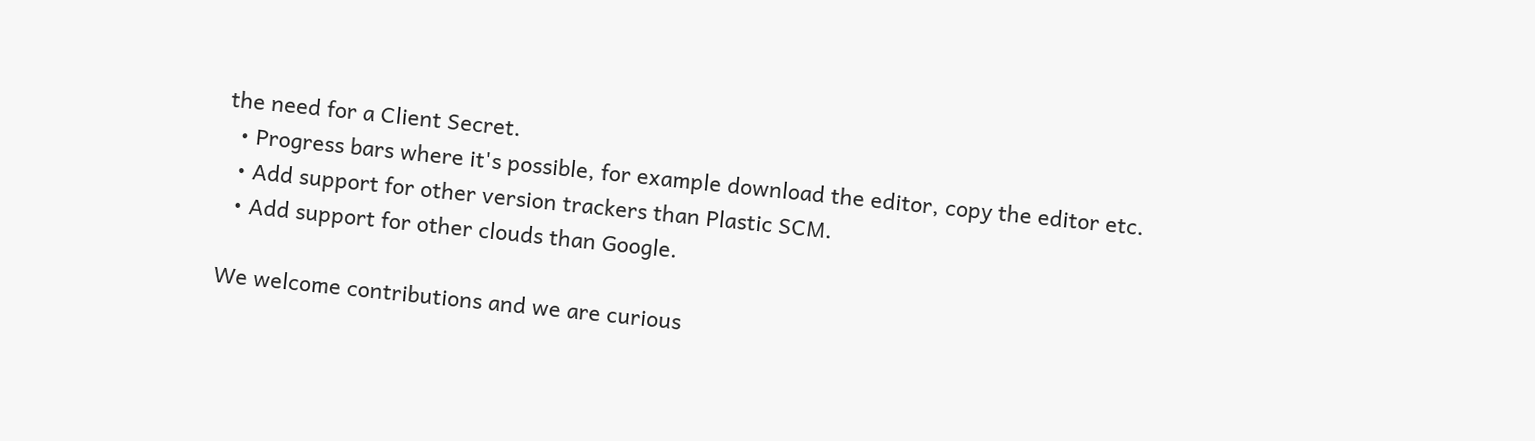the need for a Client Secret.
  • Progress bars where it's possible, for example download the editor, copy the editor etc.
  • Add support for other version trackers than Plastic SCM.
  • Add support for other clouds than Google.

We welcome contributions and we are curious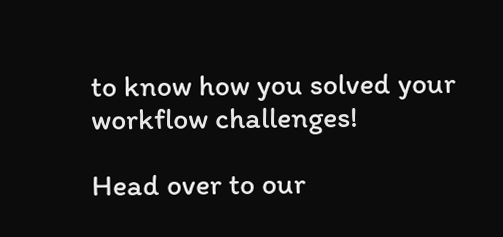to know how you solved your workflow challenges!

Head over to our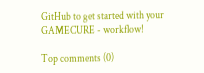GitHub to get started with your GAMECURE - workflow!

Top comments (0)